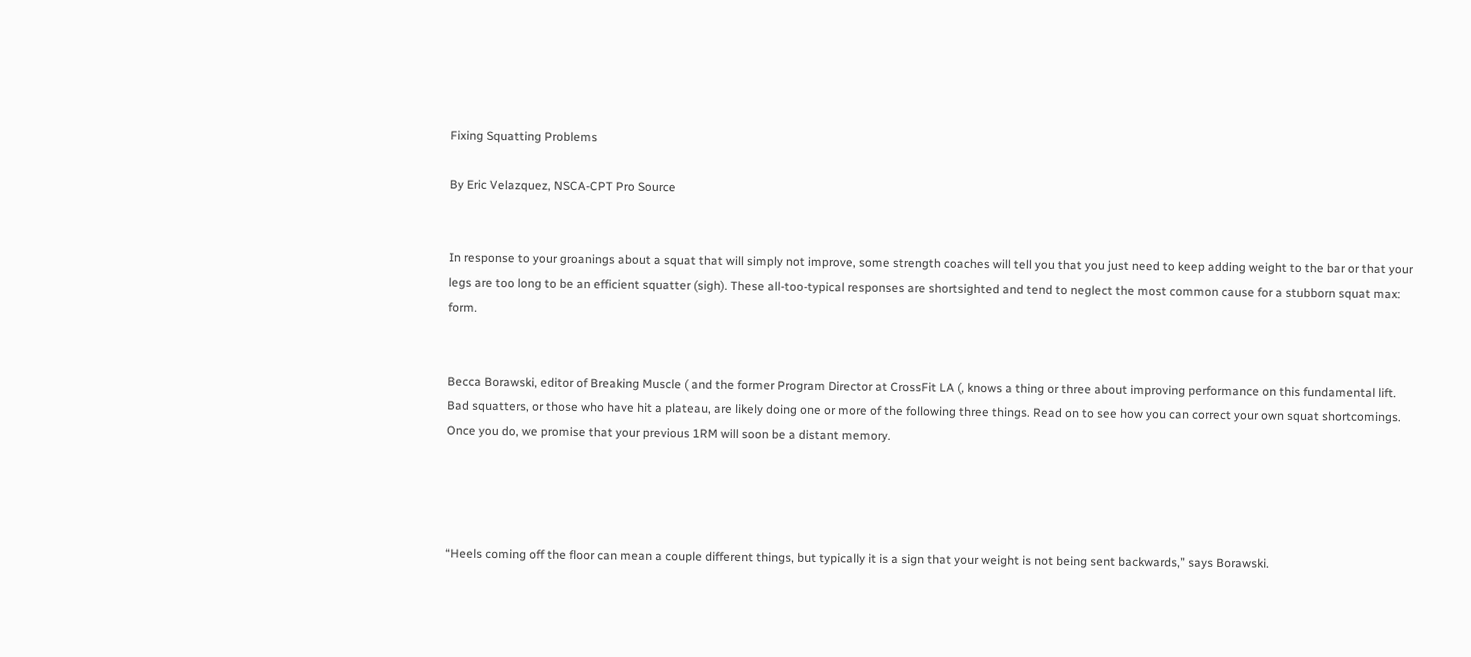Fixing Squatting Problems

By Eric Velazquez, NSCA-CPT Pro Source


In response to your groanings about a squat that will simply not improve, some strength coaches will tell you that you just need to keep adding weight to the bar or that your legs are too long to be an efficient squatter (sigh). These all-too-typical responses are shortsighted and tend to neglect the most common cause for a stubborn squat max: form.


Becca Borawski, editor of Breaking Muscle ( and the former Program Director at CrossFit LA (, knows a thing or three about improving performance on this fundamental lift. Bad squatters, or those who have hit a plateau, are likely doing one or more of the following three things. Read on to see how you can correct your own squat shortcomings. Once you do, we promise that your previous 1RM will soon be a distant memory.




“Heels coming off the floor can mean a couple different things, but typically it is a sign that your weight is not being sent backwards,” says Borawski.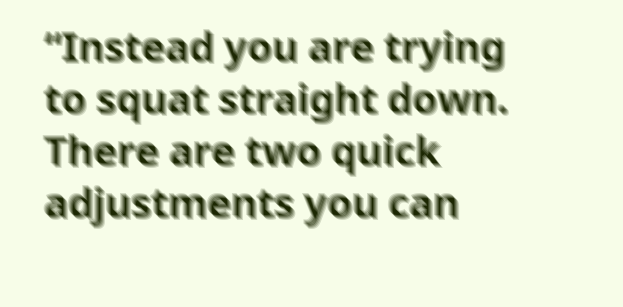“Instead you are trying to squat straight down. There are two quick adjustments you can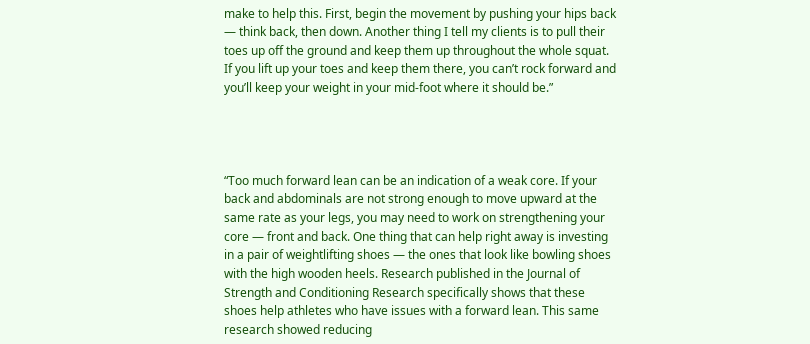make to help this. First, begin the movement by pushing your hips back — think back, then down. Another thing I tell my clients is to pull their toes up off the ground and keep them up throughout the whole squat. If you lift up your toes and keep them there, you can’t rock forward and you’ll keep your weight in your mid-foot where it should be.”




“Too much forward lean can be an indication of a weak core. If your back and abdominals are not strong enough to move upward at the same rate as your legs, you may need to work on strengthening your core — front and back. One thing that can help right away is investing in a pair of weightlifting shoes — the ones that look like bowling shoes with the high wooden heels. Research published in the Journal of Strength and Conditioning Research specifically shows that these shoes help athletes who have issues with a forward lean. This same research showed reducing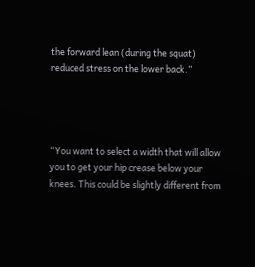the forward lean (during the squat) reduced stress on the lower back.”




“You want to select a width that will allow you to get your hip crease below your knees. This could be slightly different from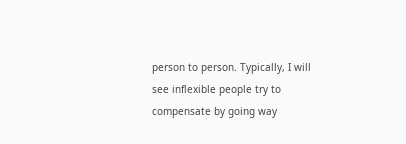person to person. Typically, I will see inflexible people try to compensate by going way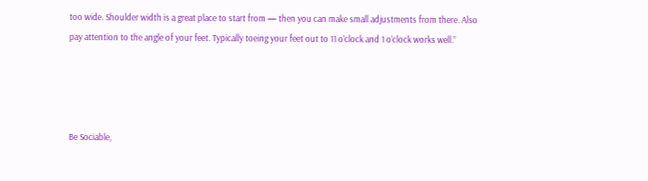too wide. Shoulder width is a great place to start from — then you can make small adjustments from there. Also pay attention to the angle of your feet. Typically toeing your feet out to 11 o’clock and 1 o’clock works well.”




Be Sociable,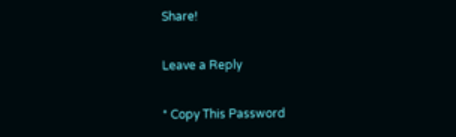Share!

Leave a Reply

* Copy This Password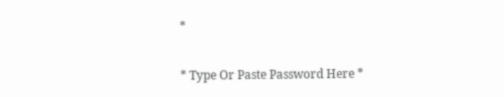*

* Type Or Paste Password Here *